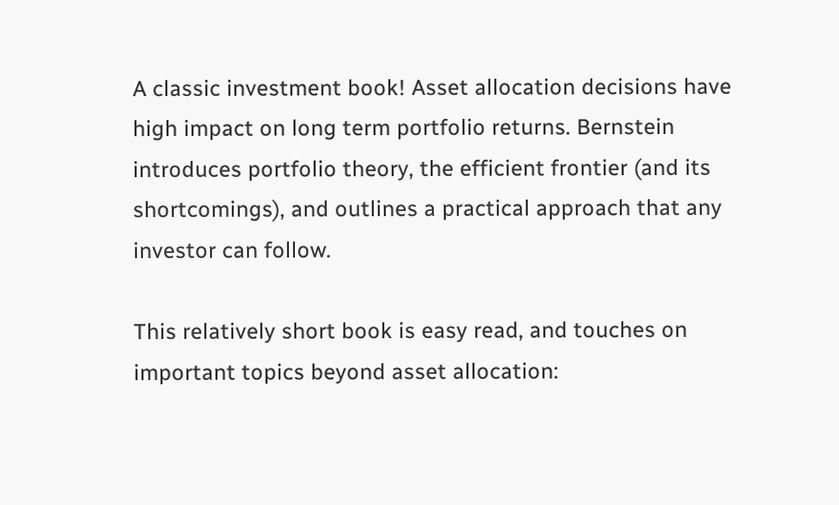A classic investment book! Asset allocation decisions have high impact on long term portfolio returns. Bernstein introduces portfolio theory, the efficient frontier (and its shortcomings), and outlines a practical approach that any investor can follow.

This relatively short book is easy read, and touches on important topics beyond asset allocation: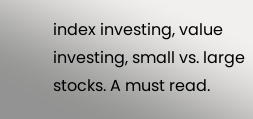index investing, value investing, small vs. large stocks. A must read.